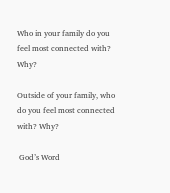Who in your family do you feel most connected with? Why?

Outside of your family, who do you feel most connected with? Why?

 God’s Word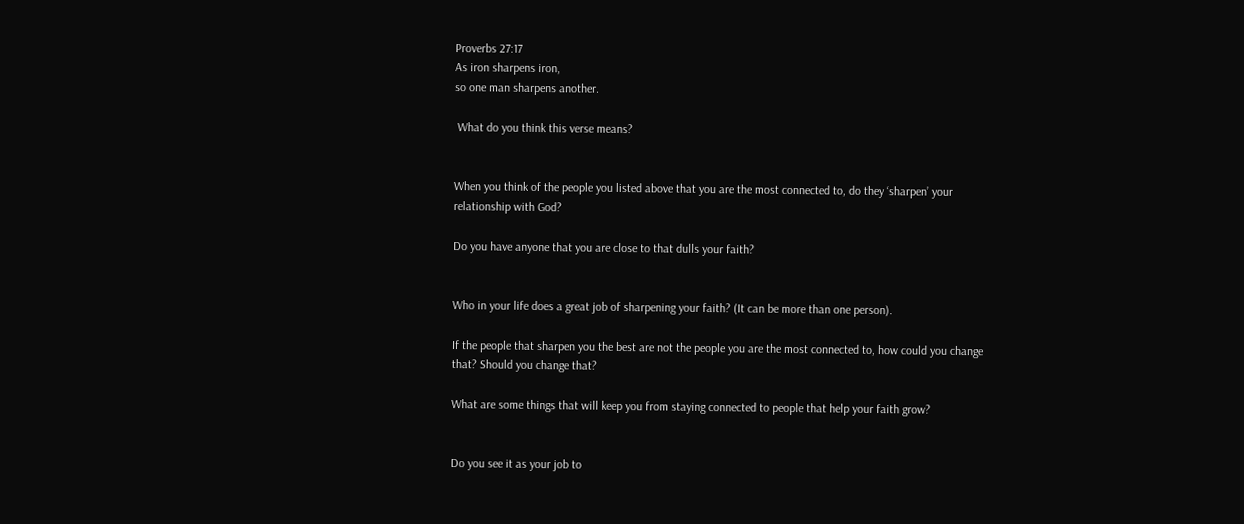Proverbs 27:17
As iron sharpens iron,
so one man sharpens another.

 What do you think this verse means?


When you think of the people you listed above that you are the most connected to, do they ‘sharpen’ your relationship with God?

Do you have anyone that you are close to that dulls your faith?


Who in your life does a great job of sharpening your faith? (It can be more than one person).

If the people that sharpen you the best are not the people you are the most connected to, how could you change that? Should you change that?

What are some things that will keep you from staying connected to people that help your faith grow?


Do you see it as your job to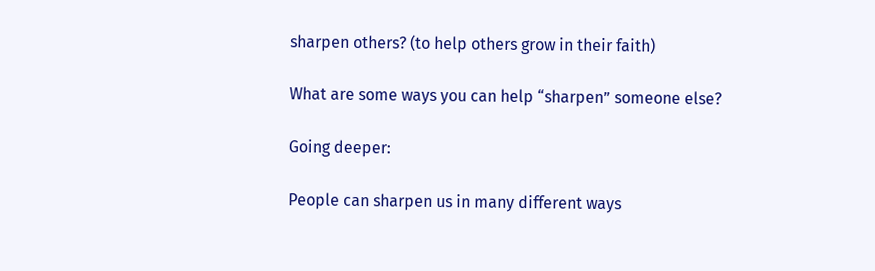sharpen others? (to help others grow in their faith)

What are some ways you can help “sharpen” someone else?

Going deeper:

People can sharpen us in many different ways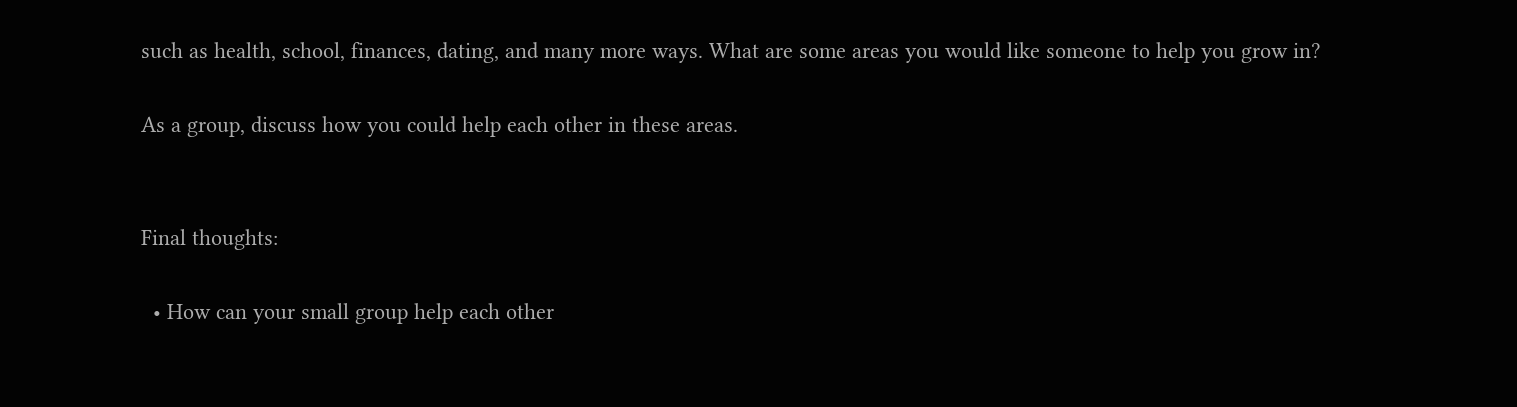such as health, school, finances, dating, and many more ways. What are some areas you would like someone to help you grow in?

As a group, discuss how you could help each other in these areas.


Final thoughts:

  • How can your small group help each other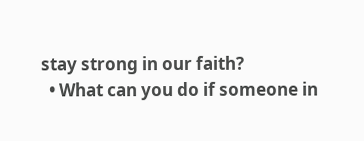stay strong in our faith?
  • What can you do if someone in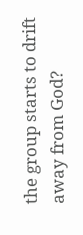the group starts to drift away from God?